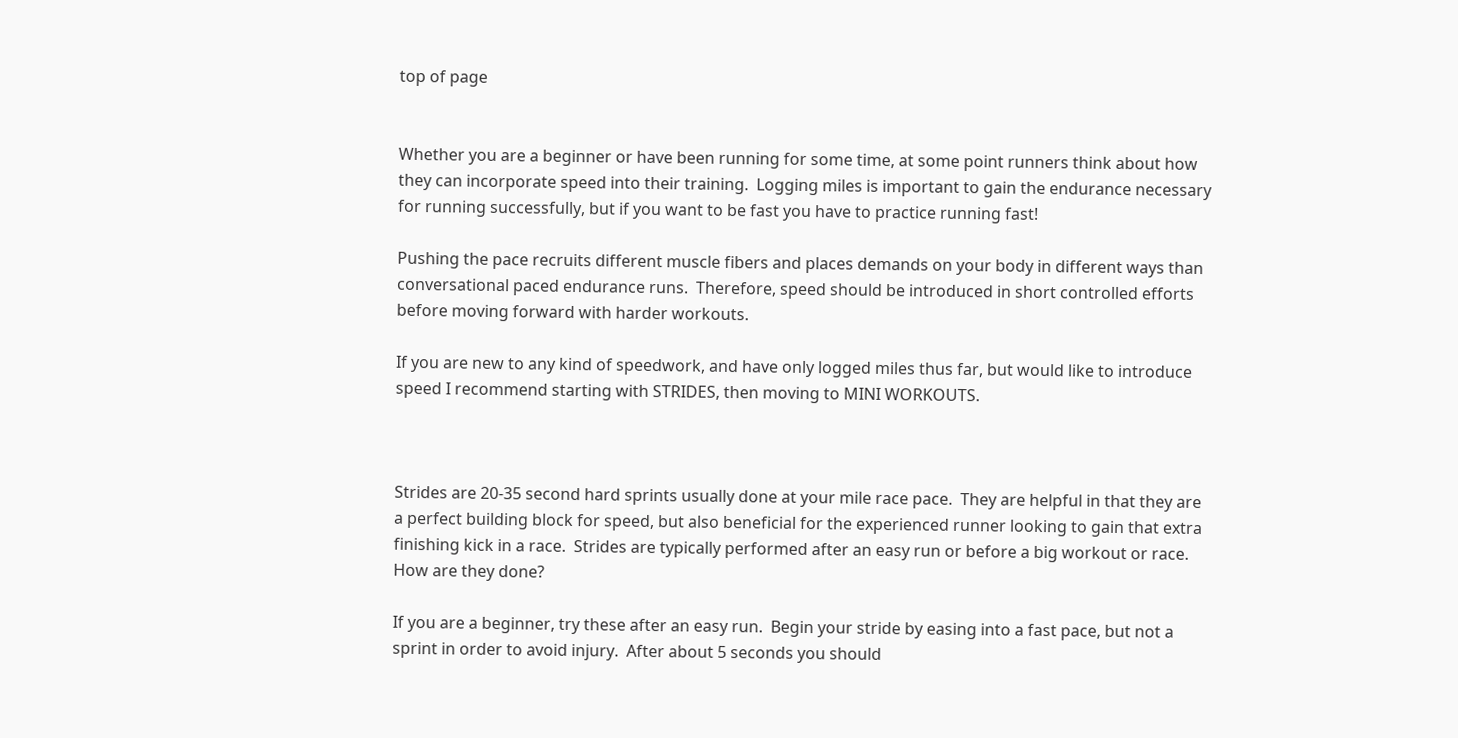top of page


Whether you are a beginner or have been running for some time, at some point runners think about how they can incorporate speed into their training.  Logging miles is important to gain the endurance necessary for running successfully, but if you want to be fast you have to practice running fast!

Pushing the pace recruits different muscle fibers and places demands on your body in different ways than conversational paced endurance runs.  Therefore, speed should be introduced in short controlled efforts before moving forward with harder workouts.

If you are new to any kind of speedwork, and have only logged miles thus far, but would like to introduce speed I recommend starting with STRIDES, then moving to MINI WORKOUTS.



Strides are 20-35 second hard sprints usually done at your mile race pace.  They are helpful in that they are a perfect building block for speed, but also beneficial for the experienced runner looking to gain that extra finishing kick in a race.  Strides are typically performed after an easy run or before a big workout or race.  How are they done?

If you are a beginner, try these after an easy run.  Begin your stride by easing into a fast pace, but not a sprint in order to avoid injury.  After about 5 seconds you should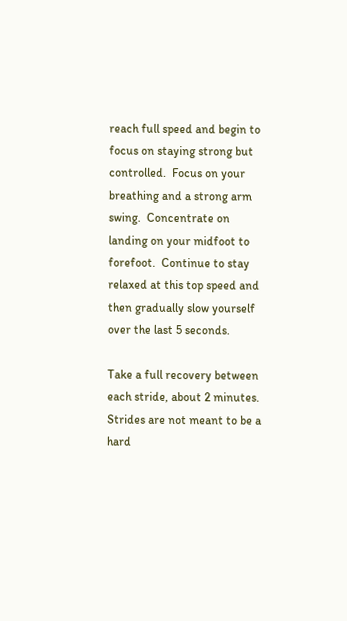reach full speed and begin to focus on staying strong but controlled.  Focus on your breathing and a strong arm swing.  Concentrate on landing on your midfoot to forefoot.  Continue to stay relaxed at this top speed and then gradually slow yourself over the last 5 seconds.

Take a full recovery between each stride, about 2 minutes.  Strides are not meant to be a hard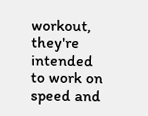workout, they're intended to work on speed and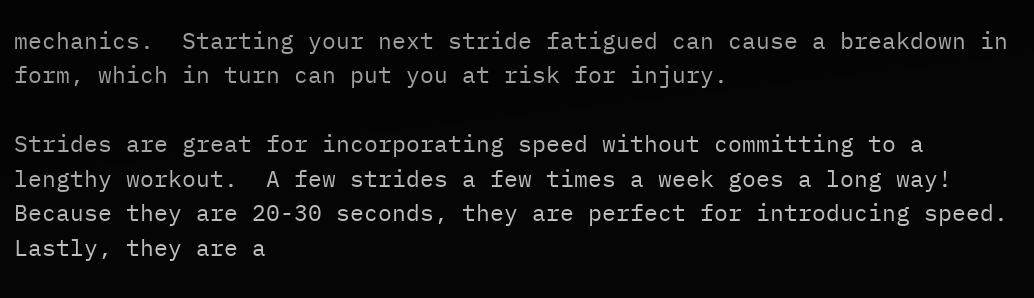mechanics.  Starting your next stride fatigued can cause a breakdown in form, which in turn can put you at risk for injury.

Strides are great for incorporating speed without committing to a lengthy workout.  A few strides a few times a week goes a long way!  Because they are 20-30 seconds, they are perfect for introducing speed.  Lastly, they are a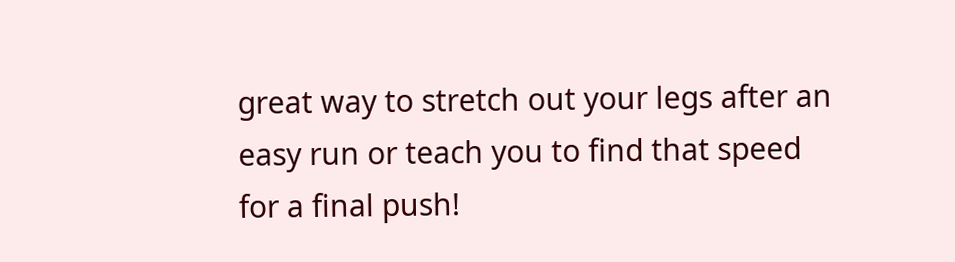great way to stretch out your legs after an easy run or teach you to find that speed for a final push!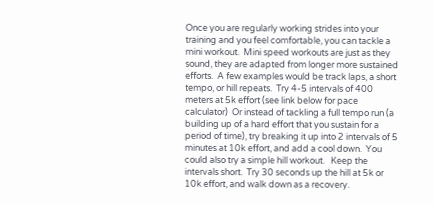Once you are regularly working strides into your training and you feel comfortable, you can tackle a mini workout.  Mini speed workouts are just as they sound, they are adapted from longer more sustained efforts.  A few examples would be track laps, a short tempo, or hill repeats.  Try 4-5 intervals of 400 meters at 5k effort (see link below for pace calculator)  Or instead of tackling a full tempo run (a building up of a hard effort that you sustain for a period of time), try breaking it up into 2 intervals of 5 minutes at 10k effort, and add a cool down.  You could also try a simple hill workout.   Keep the intervals short.  Try 30 seconds up the hill at 5k or 10k effort, and walk down as a recovery.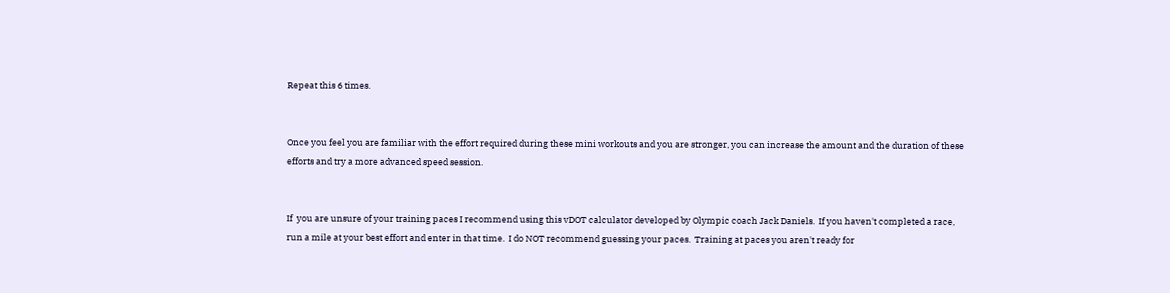Repeat this 6 times.


Once you feel you are familiar with the effort required during these mini workouts and you are stronger, you can increase the amount and the duration of these efforts and try a more advanced speed session.


If  you are unsure of your training paces I recommend using this vDOT calculator developed by Olympic coach Jack Daniels.  If you haven't completed a race, run a mile at your best effort and enter in that time.  I do NOT recommend guessing your paces.  Training at paces you aren't ready for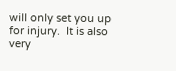will only set you up for injury.  It is also very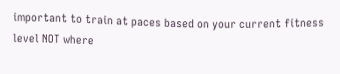important to train at paces based on your current fitness level NOT where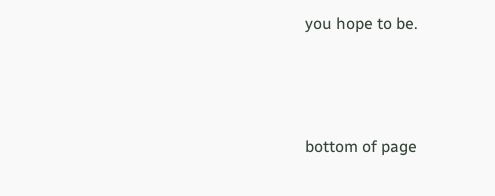you hope to be.



bottom of page